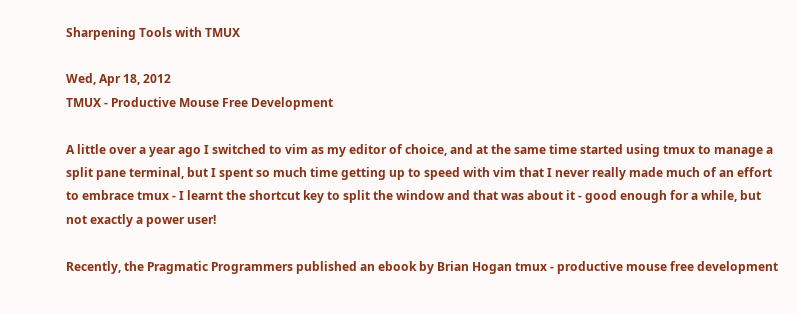Sharpening Tools with TMUX

Wed, Apr 18, 2012
TMUX - Productive Mouse Free Development

A little over a year ago I switched to vim as my editor of choice, and at the same time started using tmux to manage a split pane terminal, but I spent so much time getting up to speed with vim that I never really made much of an effort to embrace tmux - I learnt the shortcut key to split the window and that was about it - good enough for a while, but not exactly a power user!

Recently, the Pragmatic Programmers published an ebook by Brian Hogan tmux - productive mouse free development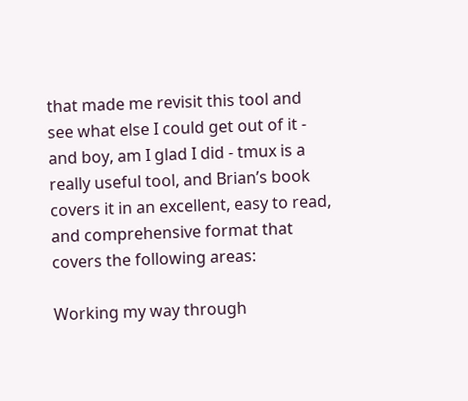that made me revisit this tool and see what else I could get out of it - and boy, am I glad I did - tmux is a really useful tool, and Brian’s book covers it in an excellent, easy to read, and comprehensive format that covers the following areas:

Working my way through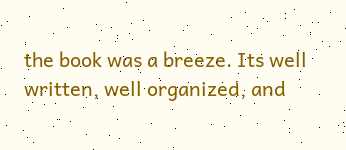the book was a breeze. Its well written, well organized, and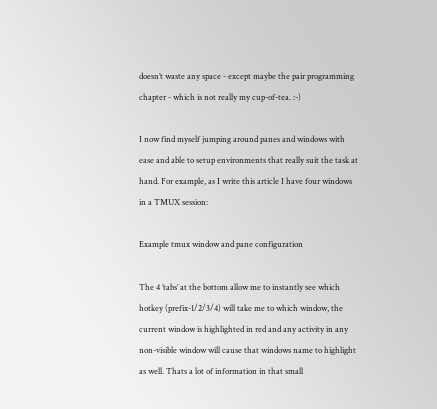doesn’t waste any space - except maybe the pair programming chapter - which is not really my cup-of-tea. :-)

I now find myself jumping around panes and windows with ease and able to setup environments that really suit the task at hand. For example, as I write this article I have four windows in a TMUX session:

Example tmux window and pane configuration

The 4 ’tabs’ at the bottom allow me to instantly see which hotkey (prefix-1/2/3/4) will take me to which window, the current window is highlighted in red and any activity in any non-visible window will cause that windows name to highlight as well. Thats a lot of information in that small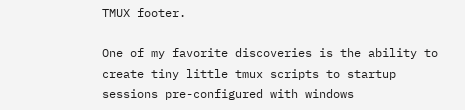TMUX footer.

One of my favorite discoveries is the ability to create tiny little tmux scripts to startup sessions pre-configured with windows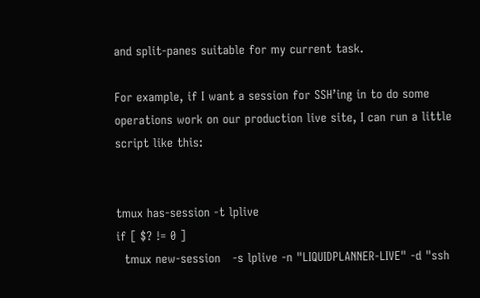and split-panes suitable for my current task.

For example, if I want a session for SSH’ing in to do some operations work on our production live site, I can run a little script like this:


tmux has-session -t lplive
if [ $? != 0 ]
  tmux new-session   -s lplive -n "LIQUIDPLANNER-LIVE" -d "ssh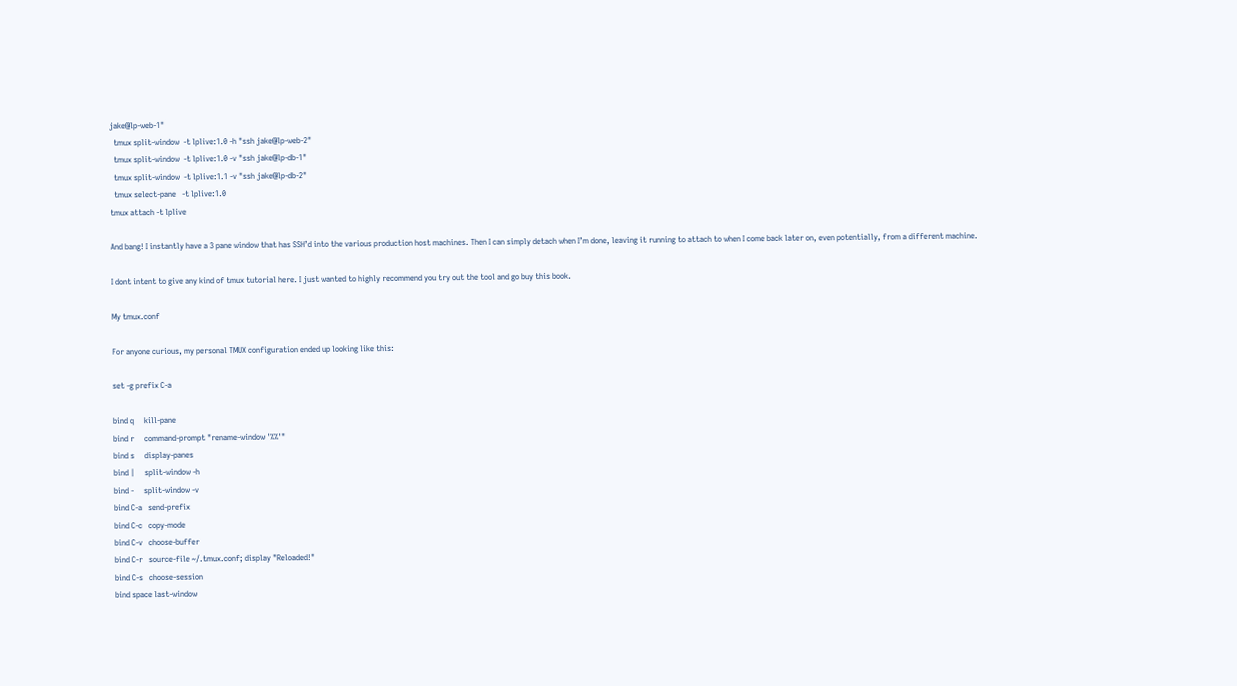jake@lp-web-1"
  tmux split-window  -t lplive:1.0 -h "ssh jake@lp-web-2"
  tmux split-window  -t lplive:1.0 -v "ssh jake@lp-db-1"
  tmux split-window  -t lplive:1.1 -v "ssh jake@lp-db-2"
  tmux select-pane   -t lplive:1.0
tmux attach -t lplive

And bang! I instantly have a 3 pane window that has SSH’d into the various production host machines. Then I can simply detach when I’m done, leaving it running to attach to when I come back later on, even potentially, from a different machine.

I dont intent to give any kind of tmux tutorial here. I just wanted to highly recommend you try out the tool and go buy this book.

My tmux.conf

For anyone curious, my personal TMUX configuration ended up looking like this:

set -g prefix C-a

bind q     kill-pane
bind r     command-prompt "rename-window '%%'"
bind s     display-panes
bind |     split-window -h
bind -     split-window -v
bind C-a   send-prefix
bind C-c   copy-mode
bind C-v   choose-buffer
bind C-r   source-file ~/.tmux.conf; display "Reloaded!"
bind C-s   choose-session
bind space last-window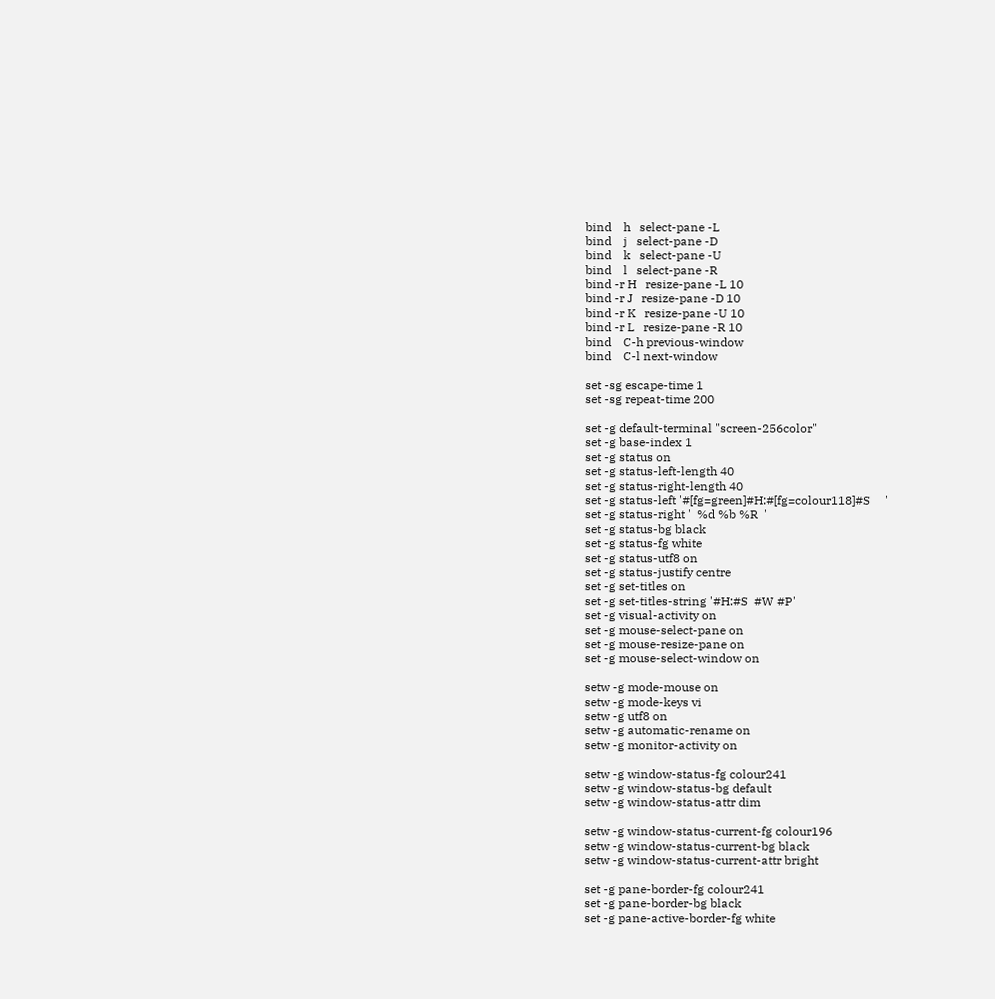bind    h   select-pane -L
bind    j   select-pane -D
bind    k   select-pane -U
bind    l   select-pane -R
bind -r H   resize-pane -L 10
bind -r J   resize-pane -D 10
bind -r K   resize-pane -U 10
bind -r L   resize-pane -R 10
bind    C-h previous-window
bind    C-l next-window

set -sg escape-time 1
set -sg repeat-time 200

set -g default-terminal "screen-256color"
set -g base-index 1
set -g status on
set -g status-left-length 40
set -g status-right-length 40
set -g status-left '#[fg=green]#H:#[fg=colour118]#S     '
set -g status-right '  %d %b %R  '
set -g status-bg black
set -g status-fg white
set -g status-utf8 on
set -g status-justify centre
set -g set-titles on
set -g set-titles-string '#H:#S  #W #P'
set -g visual-activity on
set -g mouse-select-pane on
set -g mouse-resize-pane on
set -g mouse-select-window on

setw -g mode-mouse on
setw -g mode-keys vi
setw -g utf8 on
setw -g automatic-rename on
setw -g monitor-activity on

setw -g window-status-fg colour241
setw -g window-status-bg default
setw -g window-status-attr dim

setw -g window-status-current-fg colour196
setw -g window-status-current-bg black
setw -g window-status-current-attr bright

set -g pane-border-fg colour241
set -g pane-border-bg black
set -g pane-active-border-fg white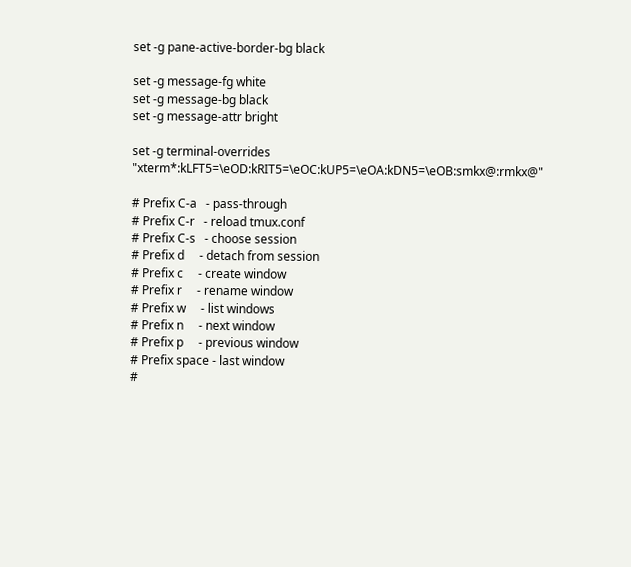set -g pane-active-border-bg black

set -g message-fg white
set -g message-bg black
set -g message-attr bright

set -g terminal-overrides "xterm*:kLFT5=\eOD:kRIT5=\eOC:kUP5=\eOA:kDN5=\eOB:smkx@:rmkx@"

# Prefix C-a   - pass-through
# Prefix C-r   - reload tmux.conf
# Prefix C-s   - choose session
# Prefix d     - detach from session
# Prefix c     - create window
# Prefix r     - rename window
# Prefix w     - list windows
# Prefix n     - next window
# Prefix p     - previous window
# Prefix space - last window
#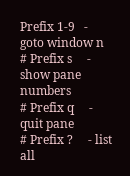Prefix 1-9   - goto window n
# Prefix s     - show pane numbers
# Prefix q     - quit pane
# Prefix ?     - list all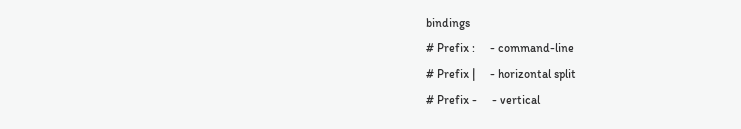bindings
# Prefix :     - command-line
# Prefix |     - horizontal split
# Prefix -     - vertical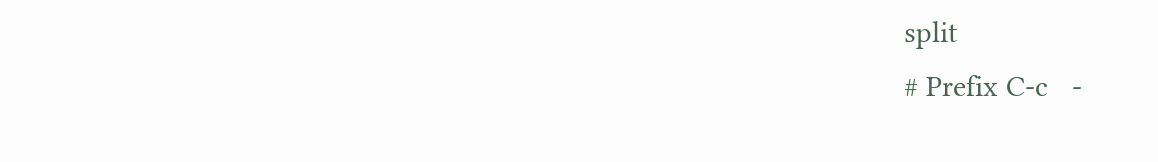split
# Prefix C-c   -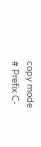copy mode
# Prefix C-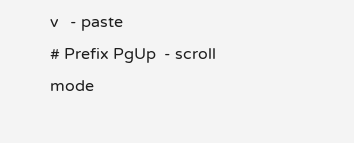v   - paste
# Prefix PgUp  - scroll mode